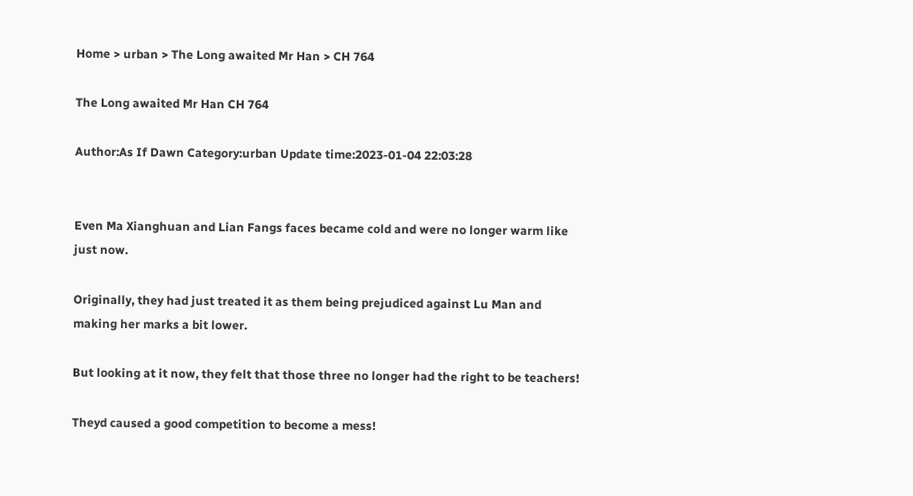Home > urban > The Long awaited Mr Han > CH 764

The Long awaited Mr Han CH 764

Author:As If Dawn Category:urban Update time:2023-01-04 22:03:28


Even Ma Xianghuan and Lian Fangs faces became cold and were no longer warm like just now.

Originally, they had just treated it as them being prejudiced against Lu Man and making her marks a bit lower.

But looking at it now, they felt that those three no longer had the right to be teachers!

Theyd caused a good competition to become a mess!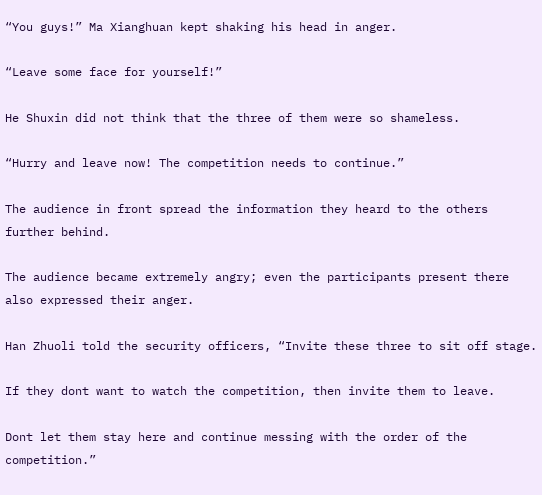“You guys!” Ma Xianghuan kept shaking his head in anger.

“Leave some face for yourself!”

He Shuxin did not think that the three of them were so shameless.

“Hurry and leave now! The competition needs to continue.”

The audience in front spread the information they heard to the others further behind.

The audience became extremely angry; even the participants present there also expressed their anger.

Han Zhuoli told the security officers, “Invite these three to sit off stage.

If they dont want to watch the competition, then invite them to leave.

Dont let them stay here and continue messing with the order of the competition.”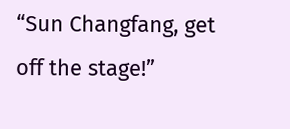“Sun Changfang, get off the stage!”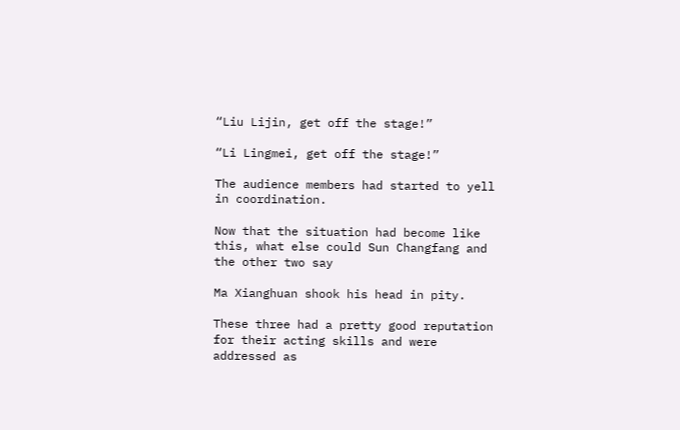“Liu Lijin, get off the stage!”

“Li Lingmei, get off the stage!”

The audience members had started to yell in coordination.

Now that the situation had become like this, what else could Sun Changfang and the other two say

Ma Xianghuan shook his head in pity.

These three had a pretty good reputation for their acting skills and were addressed as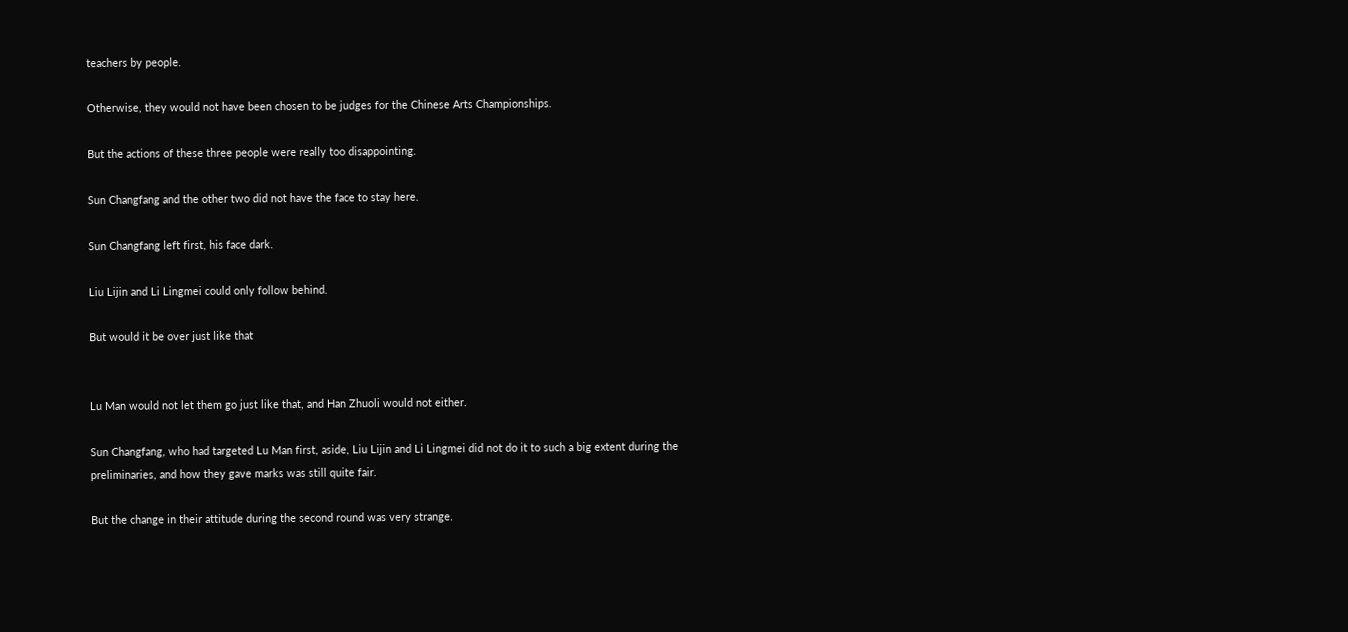teachers by people.

Otherwise, they would not have been chosen to be judges for the Chinese Arts Championships.

But the actions of these three people were really too disappointing.

Sun Changfang and the other two did not have the face to stay here.

Sun Changfang left first, his face dark.

Liu Lijin and Li Lingmei could only follow behind.

But would it be over just like that


Lu Man would not let them go just like that, and Han Zhuoli would not either.

Sun Changfang, who had targeted Lu Man first, aside, Liu Lijin and Li Lingmei did not do it to such a big extent during the preliminaries, and how they gave marks was still quite fair.

But the change in their attitude during the second round was very strange.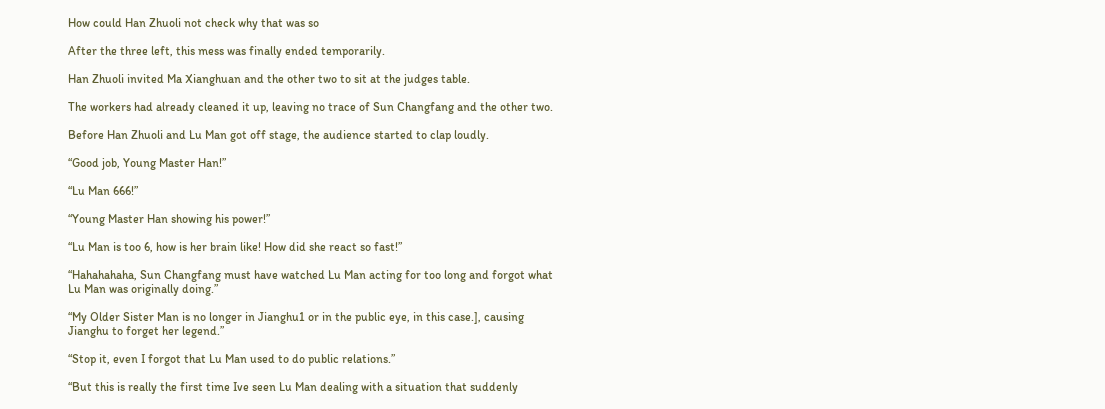How could Han Zhuoli not check why that was so

After the three left, this mess was finally ended temporarily.

Han Zhuoli invited Ma Xianghuan and the other two to sit at the judges table.

The workers had already cleaned it up, leaving no trace of Sun Changfang and the other two.

Before Han Zhuoli and Lu Man got off stage, the audience started to clap loudly.

“Good job, Young Master Han!”

“Lu Man 666!”

“Young Master Han showing his power!”

“Lu Man is too 6, how is her brain like! How did she react so fast!”

“Hahahahaha, Sun Changfang must have watched Lu Man acting for too long and forgot what Lu Man was originally doing.”

“My Older Sister Man is no longer in Jianghu1 or in the public eye, in this case.], causing Jianghu to forget her legend.”

“Stop it, even I forgot that Lu Man used to do public relations.”

“But this is really the first time Ive seen Lu Man dealing with a situation that suddenly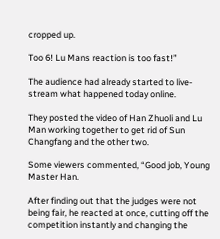cropped up.

Too 6! Lu Mans reaction is too fast!”

The audience had already started to live-stream what happened today online.

They posted the video of Han Zhuoli and Lu Man working together to get rid of Sun Changfang and the other two.

Some viewers commented, “Good job, Young Master Han.

After finding out that the judges were not being fair, he reacted at once, cutting off the competition instantly and changing the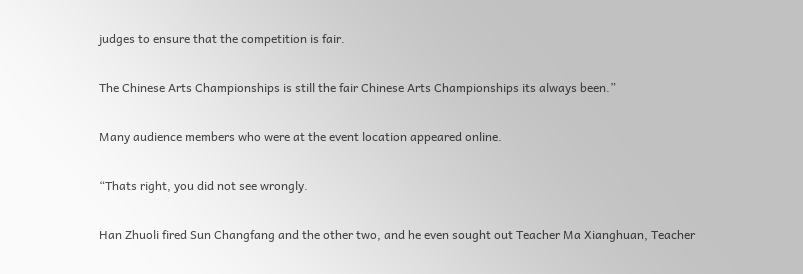judges to ensure that the competition is fair.

The Chinese Arts Championships is still the fair Chinese Arts Championships its always been.”

Many audience members who were at the event location appeared online.

“Thats right, you did not see wrongly.

Han Zhuoli fired Sun Changfang and the other two, and he even sought out Teacher Ma Xianghuan, Teacher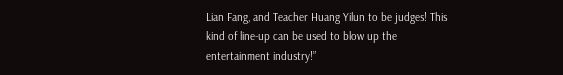Lian Fang, and Teacher Huang Yilun to be judges! This kind of line-up can be used to blow up the entertainment industry!”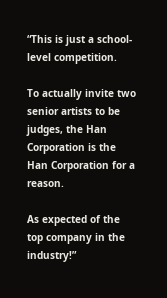“This is just a school-level competition.

To actually invite two senior artists to be judges, the Han Corporation is the Han Corporation for a reason.

As expected of the top company in the industry!”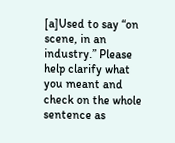[a]Used to say “on scene, in an industry.” Please help clarify what you meant and check on the whole sentence as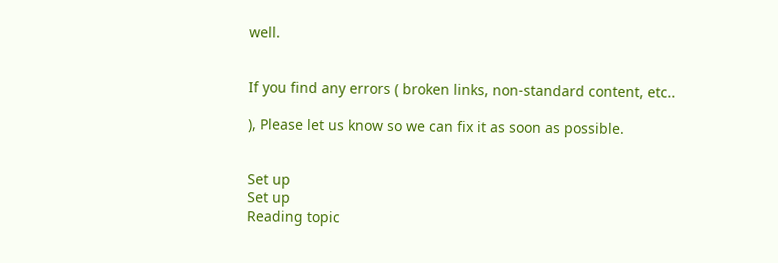well.


If you find any errors ( broken links, non-standard content, etc..

), Please let us know so we can fix it as soon as possible.


Set up
Set up
Reading topic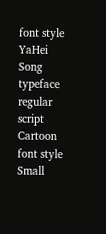font style
YaHei Song typeface regular script Cartoon
font style
Small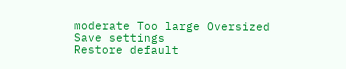moderate Too large Oversized
Save settings
Restore default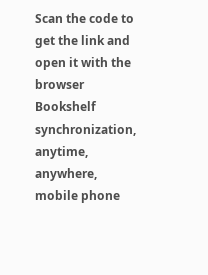Scan the code to get the link and open it with the browser
Bookshelf synchronization, anytime, anywhere, mobile phone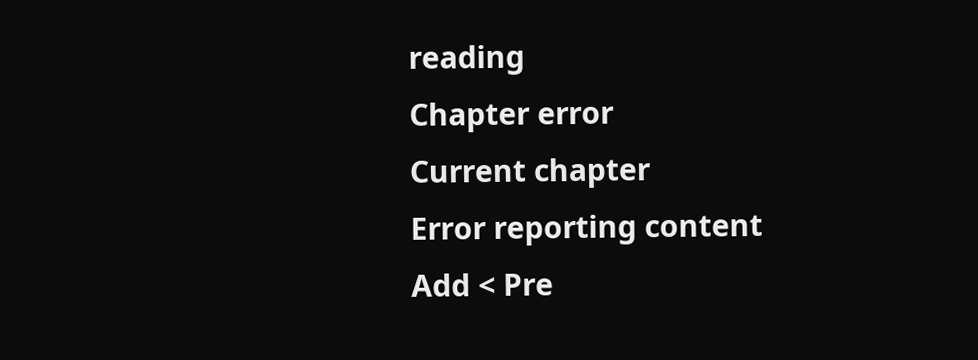reading
Chapter error
Current chapter
Error reporting content
Add < Pre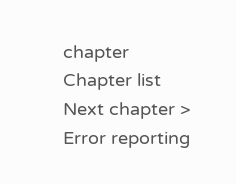chapter Chapter list Next chapter > Error reporting